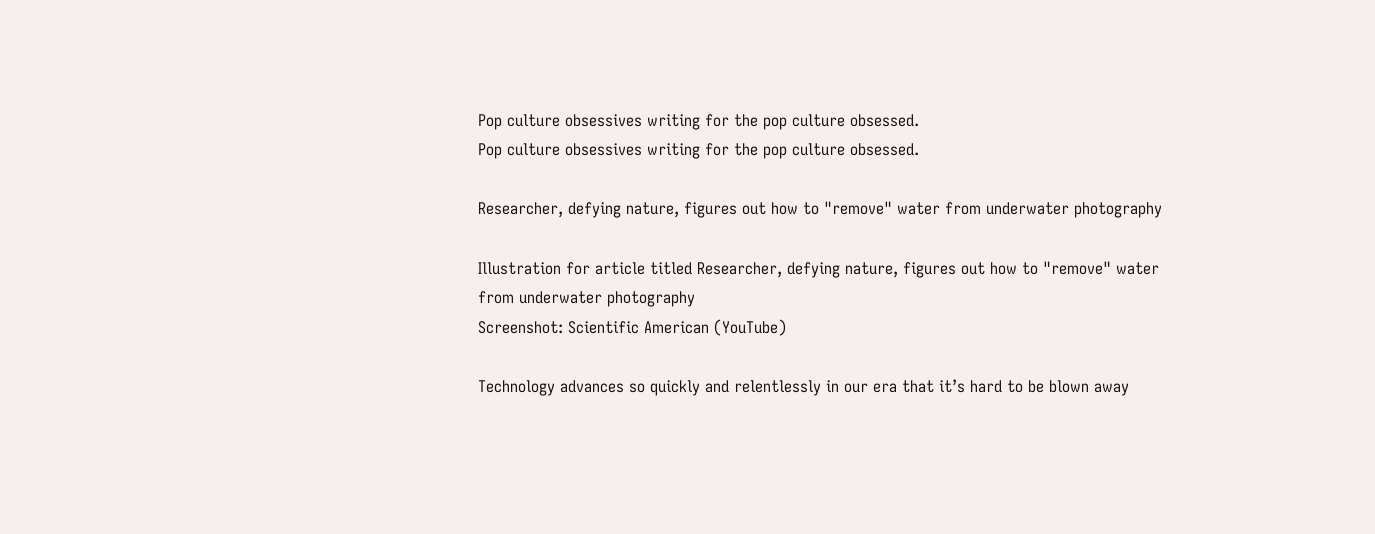Pop culture obsessives writing for the pop culture obsessed.
Pop culture obsessives writing for the pop culture obsessed.

Researcher, defying nature, figures out how to "remove" water from underwater photography

Illustration for article titled Researcher, defying nature, figures out how to "remove" water from underwater photography
Screenshot: Scientific American (YouTube)

Technology advances so quickly and relentlessly in our era that it’s hard to be blown away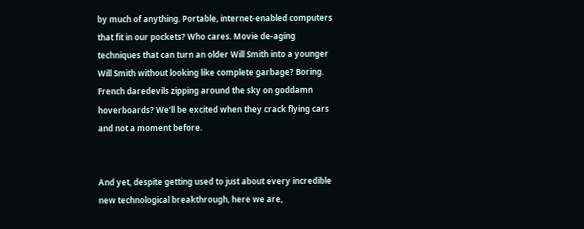by much of anything. Portable, internet-enabled computers that fit in our pockets? Who cares. Movie de-aging techniques that can turn an older Will Smith into a younger Will Smith without looking like complete garbage? Boring. French daredevils zipping around the sky on goddamn hoverboards? We’ll be excited when they crack flying cars and not a moment before.


And yet, despite getting used to just about every incredible new technological breakthrough, here we are,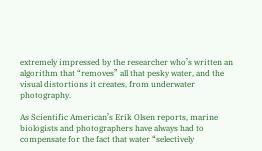extremely impressed by the researcher who’s written an algorithm that “removes” all that pesky water, and the visual distortions it creates, from underwater photography.

As Scientific American’s Erik Olsen reports, marine biologists and photographers have always had to compensate for the fact that water “selectively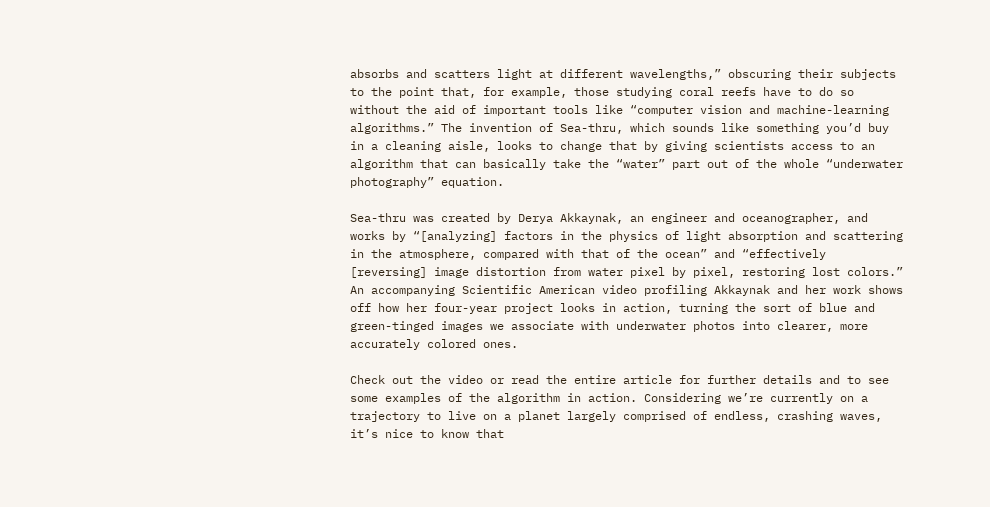absorbs and scatters light at different wavelengths,” obscuring their subjects to the point that, for example, those studying coral reefs have to do so without the aid of important tools like “computer vision and machine-learning algorithms.” The invention of Sea-thru, which sounds like something you’d buy in a cleaning aisle, looks to change that by giving scientists access to an algorithm that can basically take the “water” part out of the whole “underwater photography” equation.

Sea-thru was created by Derya Akkaynak, an engineer and oceanographer, and works by “[analyzing] factors in the physics of light absorption and scattering in the atmosphere, compared with that of the ocean” and “effectively [reversing] image distortion from water pixel by pixel, restoring lost colors.” An accompanying Scientific American video profiling Akkaynak and her work shows off how her four-year project looks in action, turning the sort of blue and green-tinged images we associate with underwater photos into clearer, more accurately colored ones.

Check out the video or read the entire article for further details and to see some examples of the algorithm in action. Considering we’re currently on a trajectory to live on a planet largely comprised of endless, crashing waves, it’s nice to know that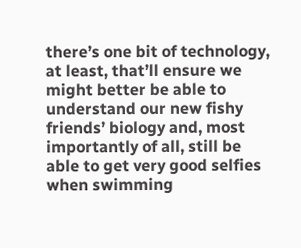there’s one bit of technology, at least, that’ll ensure we might better be able to understand our new fishy friends’ biology and, most importantly of all, still be able to get very good selfies when swimming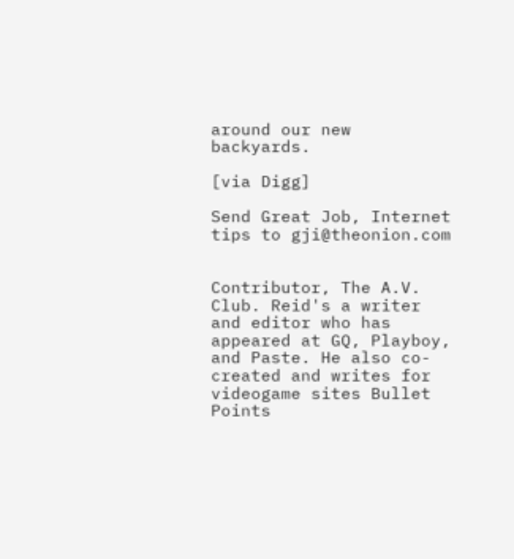around our new backyards.

[via Digg]

Send Great Job, Internet tips to gji@theonion.com


Contributor, The A.V. Club. Reid's a writer and editor who has appeared at GQ, Playboy, and Paste. He also co-created and writes for videogame sites Bullet Points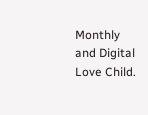Monthly and Digital Love Child.